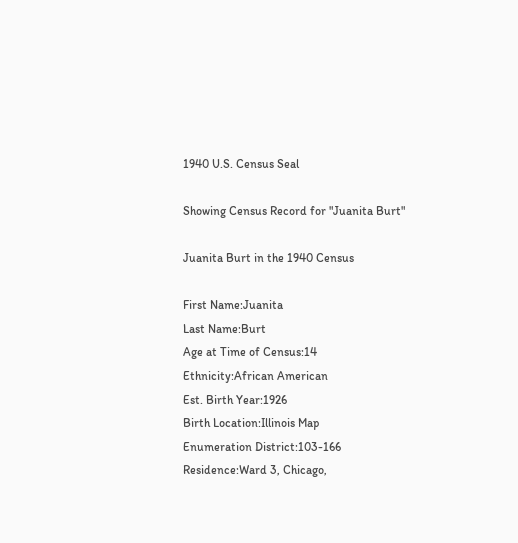1940 U.S. Census Seal

Showing Census Record for "Juanita Burt"

Juanita Burt in the 1940 Census

First Name:Juanita
Last Name:Burt
Age at Time of Census:14
Ethnicity:African American
Est. Birth Year:1926
Birth Location:Illinois Map
Enumeration District:103-166
Residence:Ward 3, Chicago,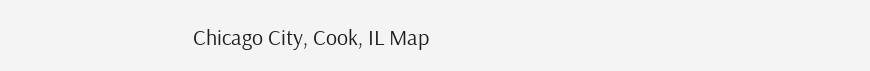Chicago City, Cook, IL Map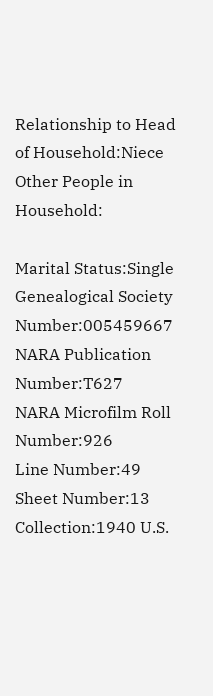Relationship to Head of Household:Niece
Other People in Household:

Marital Status:Single
Genealogical Society Number:005459667
NARA Publication Number:T627
NARA Microfilm Roll Number:926
Line Number:49
Sheet Number:13
Collection:1940 U.S.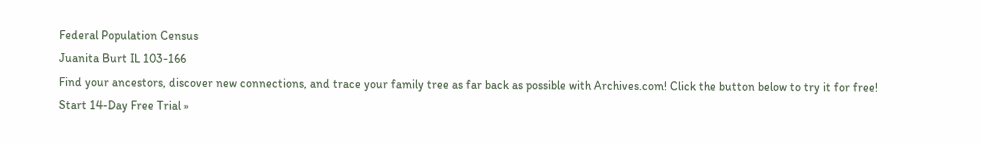Federal Population Census
Juanita Burt IL 103-166
Find your ancestors, discover new connections, and trace your family tree as far back as possible with Archives.com! Click the button below to try it for free!
Start 14-Day Free Trial »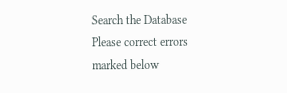Search the Database
Please correct errors marked below